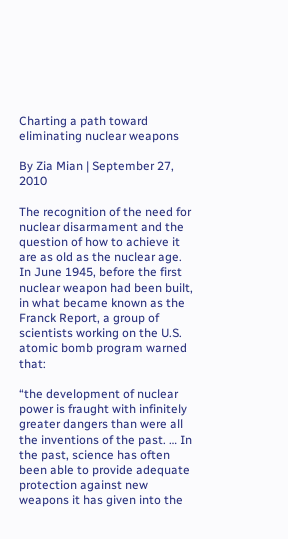Charting a path toward eliminating nuclear weapons

By Zia Mian | September 27, 2010

The recognition of the need for nuclear disarmament and the question of how to achieve it are as old as the nuclear age. In June 1945, before the first nuclear weapon had been built, in what became known as the Franck Report, a group of scientists working on the U.S. atomic bomb program warned that:

“the development of nuclear power is fraught with infinitely greater dangers than were all the inventions of the past. … In the past, science has often been able to provide adequate protection against new weapons it has given into the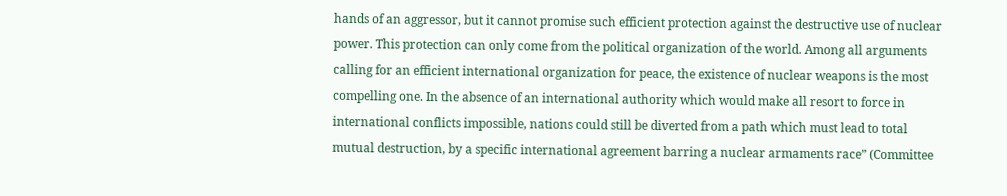hands of an aggressor, but it cannot promise such efficient protection against the destructive use of nuclear power. This protection can only come from the political organization of the world. Among all arguments calling for an efficient international organization for peace, the existence of nuclear weapons is the most compelling one. In the absence of an international authority which would make all resort to force in international conflicts impossible, nations could still be diverted from a path which must lead to total mutual destruction, by a specific international agreement barring a nuclear armaments race” (Committee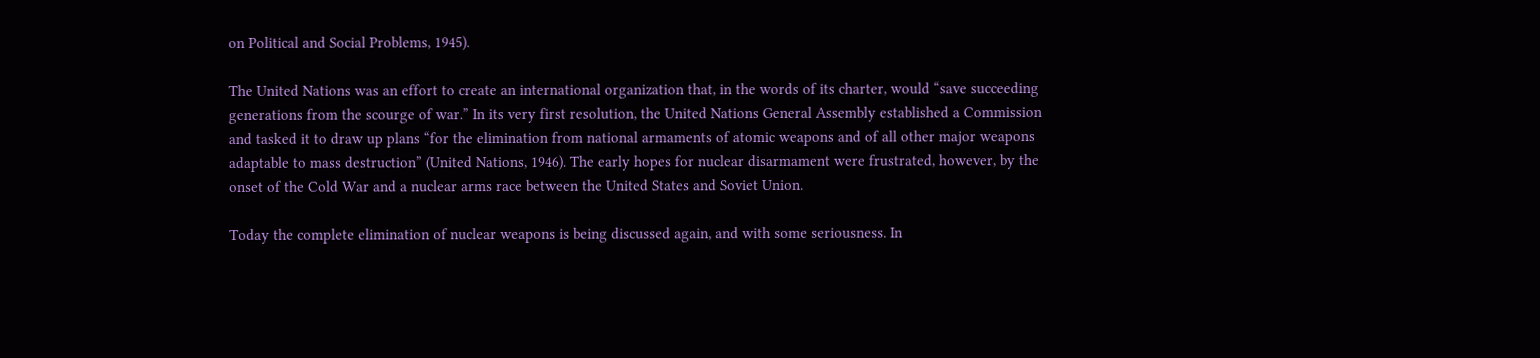on Political and Social Problems, 1945).

The United Nations was an effort to create an international organization that, in the words of its charter, would “save succeeding generations from the scourge of war.” In its very first resolution, the United Nations General Assembly established a Commission and tasked it to draw up plans “for the elimination from national armaments of atomic weapons and of all other major weapons adaptable to mass destruction” (United Nations, 1946). The early hopes for nuclear disarmament were frustrated, however, by the onset of the Cold War and a nuclear arms race between the United States and Soviet Union.

Today the complete elimination of nuclear weapons is being discussed again, and with some seriousness. In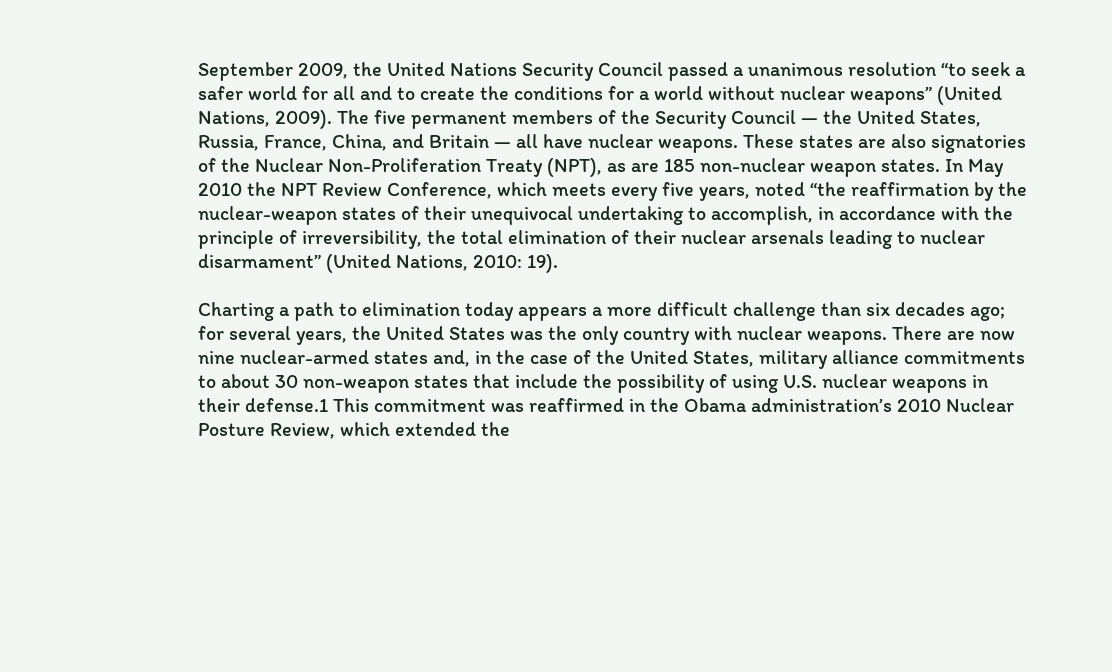September 2009, the United Nations Security Council passed a unanimous resolution “to seek a safer world for all and to create the conditions for a world without nuclear weapons” (United Nations, 2009). The five permanent members of the Security Council — the United States, Russia, France, China, and Britain — all have nuclear weapons. These states are also signatories of the Nuclear Non-Proliferation Treaty (NPT), as are 185 non-nuclear weapon states. In May 2010 the NPT Review Conference, which meets every five years, noted “the reaffirmation by the nuclear-weapon states of their unequivocal undertaking to accomplish, in accordance with the principle of irreversibility, the total elimination of their nuclear arsenals leading to nuclear disarmament” (United Nations, 2010: 19).

Charting a path to elimination today appears a more difficult challenge than six decades ago; for several years, the United States was the only country with nuclear weapons. There are now nine nuclear-armed states and, in the case of the United States, military alliance commitments to about 30 non-weapon states that include the possibility of using U.S. nuclear weapons in their defense.1 This commitment was reaffirmed in the Obama administration’s 2010 Nuclear Posture Review, which extended the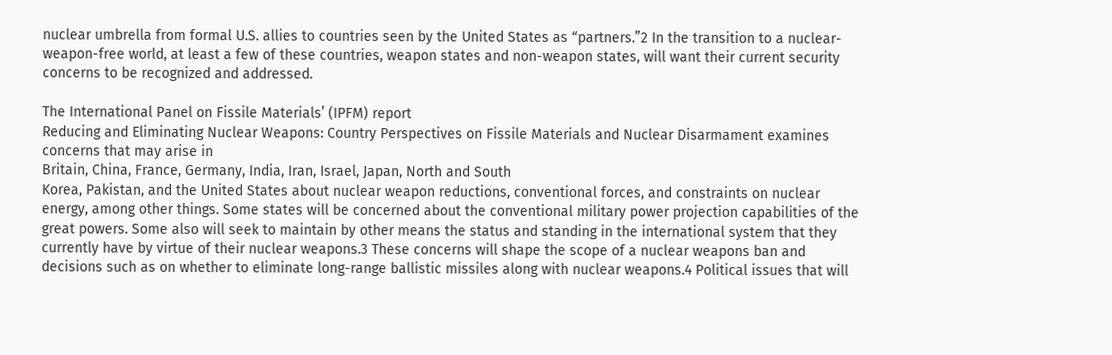nuclear umbrella from formal U.S. allies to countries seen by the United States as “partners.”2 In the transition to a nuclear-weapon-free world, at least a few of these countries, weapon states and non-weapon states, will want their current security concerns to be recognized and addressed.

The International Panel on Fissile Materials’ (IPFM) report
Reducing and Eliminating Nuclear Weapons: Country Perspectives on Fissile Materials and Nuclear Disarmament examines concerns that may arise in
Britain, China, France, Germany, India, Iran, Israel, Japan, North and South
Korea, Pakistan, and the United States about nuclear weapon reductions, conventional forces, and constraints on nuclear energy, among other things. Some states will be concerned about the conventional military power projection capabilities of the great powers. Some also will seek to maintain by other means the status and standing in the international system that they currently have by virtue of their nuclear weapons.3 These concerns will shape the scope of a nuclear weapons ban and decisions such as on whether to eliminate long-range ballistic missiles along with nuclear weapons.4 Political issues that will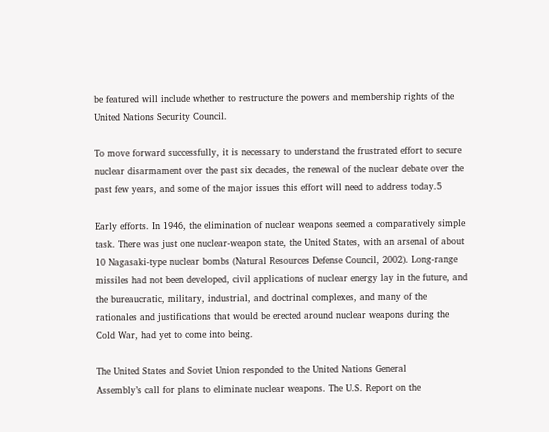be featured will include whether to restructure the powers and membership rights of the United Nations Security Council.

To move forward successfully, it is necessary to understand the frustrated effort to secure nuclear disarmament over the past six decades, the renewal of the nuclear debate over the past few years, and some of the major issues this effort will need to address today.5

Early efforts. In 1946, the elimination of nuclear weapons seemed a comparatively simple task. There was just one nuclear-weapon state, the United States, with an arsenal of about 10 Nagasaki-type nuclear bombs (Natural Resources Defense Council, 2002). Long-range missiles had not been developed, civil applications of nuclear energy lay in the future, and the bureaucratic, military, industrial, and doctrinal complexes, and many of the rationales and justifications that would be erected around nuclear weapons during the Cold War, had yet to come into being.

The United States and Soviet Union responded to the United Nations General
Assembly’s call for plans to eliminate nuclear weapons. The U.S. Report on the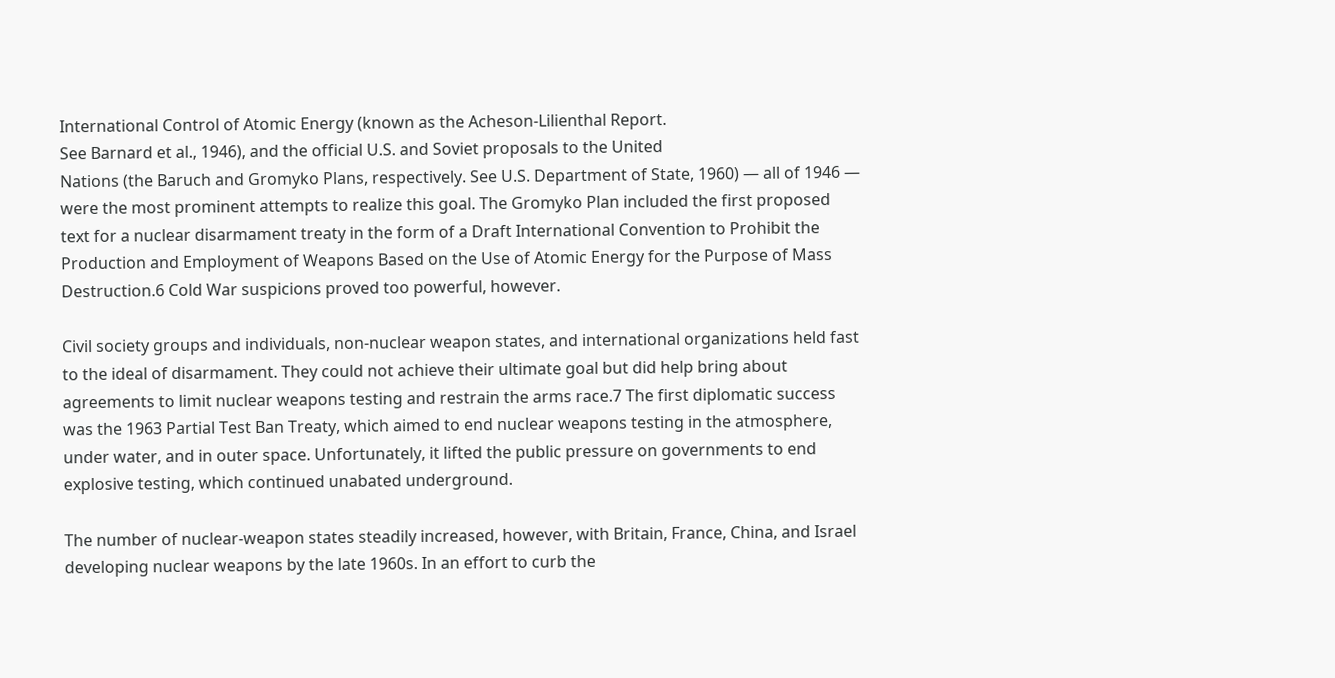International Control of Atomic Energy (known as the Acheson-Lilienthal Report.
See Barnard et al., 1946), and the official U.S. and Soviet proposals to the United
Nations (the Baruch and Gromyko Plans, respectively. See U.S. Department of State, 1960) — all of 1946 — were the most prominent attempts to realize this goal. The Gromyko Plan included the first proposed text for a nuclear disarmament treaty in the form of a Draft International Convention to Prohibit the Production and Employment of Weapons Based on the Use of Atomic Energy for the Purpose of Mass Destruction.6 Cold War suspicions proved too powerful, however.

Civil society groups and individuals, non-nuclear weapon states, and international organizations held fast to the ideal of disarmament. They could not achieve their ultimate goal but did help bring about agreements to limit nuclear weapons testing and restrain the arms race.7 The first diplomatic success was the 1963 Partial Test Ban Treaty, which aimed to end nuclear weapons testing in the atmosphere, under water, and in outer space. Unfortunately, it lifted the public pressure on governments to end explosive testing, which continued unabated underground.

The number of nuclear-weapon states steadily increased, however, with Britain, France, China, and Israel developing nuclear weapons by the late 1960s. In an effort to curb the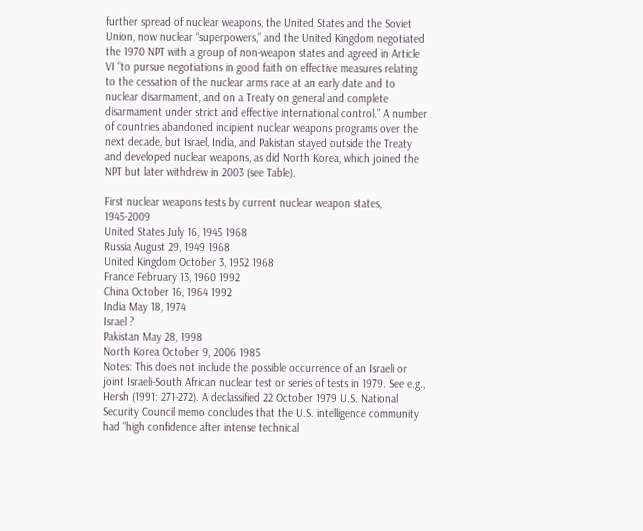further spread of nuclear weapons, the United States and the Soviet Union, now nuclear “superpowers,” and the United Kingdom negotiated the 1970 NPT with a group of non-weapon states and agreed in Article VI “to pursue negotiations in good faith on effective measures relating to the cessation of the nuclear arms race at an early date and to nuclear disarmament, and on a Treaty on general and complete disarmament under strict and effective international control.” A number of countries abandoned incipient nuclear weapons programs over the next decade, but Israel, India, and Pakistan stayed outside the Treaty and developed nuclear weapons, as did North Korea, which joined the NPT but later withdrew in 2003 (see Table).

First nuclear weapons tests by current nuclear weapon states, 1945-2009
United States July 16, 1945 1968
Russia August 29, 1949 1968
United Kingdom October 3, 1952 1968
France February 13, 1960 1992
China October 16, 1964 1992
India May 18, 1974
Israel ?
Pakistan May 28, 1998
North Korea October 9, 2006 1985
Notes: This does not include the possible occurrence of an Israeli or joint Israeli-South African nuclear test or series of tests in 1979. See e.g., Hersh (1991: 271-272). A declassified 22 October 1979 U.S. National Security Council memo concludes that the U.S. intelligence community had “high confidence after intense technical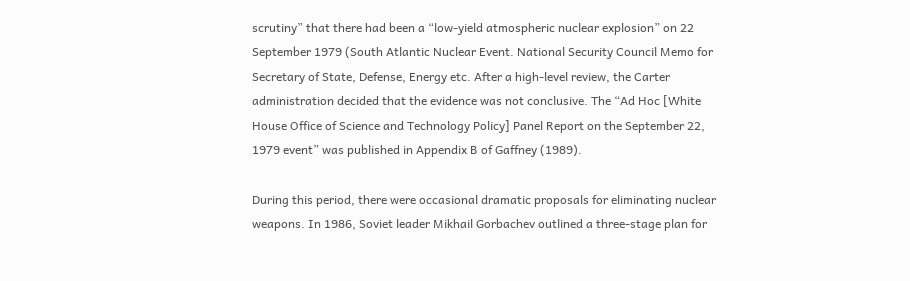scrutiny” that there had been a “low-yield atmospheric nuclear explosion” on 22 September 1979 (South Atlantic Nuclear Event. National Security Council Memo for Secretary of State, Defense, Energy etc. After a high-level review, the Carter administration decided that the evidence was not conclusive. The “Ad Hoc [White House Office of Science and Technology Policy] Panel Report on the September 22, 1979 event” was published in Appendix B of Gaffney (1989).

During this period, there were occasional dramatic proposals for eliminating nuclear weapons. In 1986, Soviet leader Mikhail Gorbachev outlined a three-stage plan for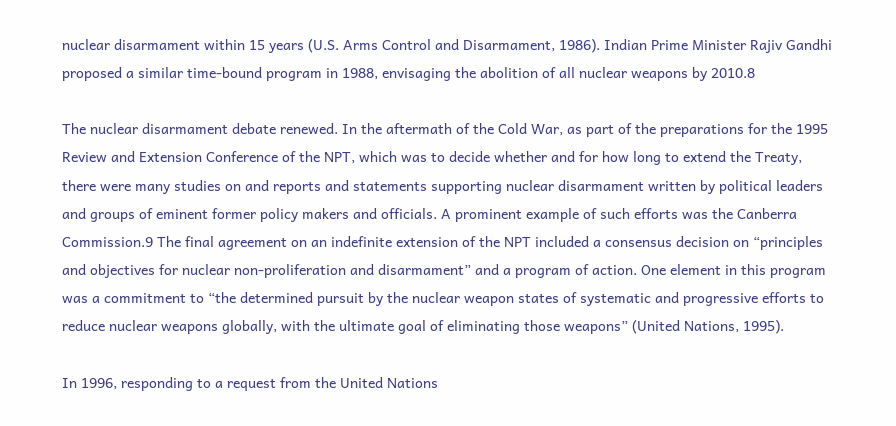nuclear disarmament within 15 years (U.S. Arms Control and Disarmament, 1986). Indian Prime Minister Rajiv Gandhi proposed a similar time-bound program in 1988, envisaging the abolition of all nuclear weapons by 2010.8

The nuclear disarmament debate renewed. In the aftermath of the Cold War, as part of the preparations for the 1995 Review and Extension Conference of the NPT, which was to decide whether and for how long to extend the Treaty, there were many studies on and reports and statements supporting nuclear disarmament written by political leaders and groups of eminent former policy makers and officials. A prominent example of such efforts was the Canberra Commission.9 The final agreement on an indefinite extension of the NPT included a consensus decision on “principles and objectives for nuclear non-proliferation and disarmament” and a program of action. One element in this program was a commitment to “the determined pursuit by the nuclear weapon states of systematic and progressive efforts to reduce nuclear weapons globally, with the ultimate goal of eliminating those weapons” (United Nations, 1995).

In 1996, responding to a request from the United Nations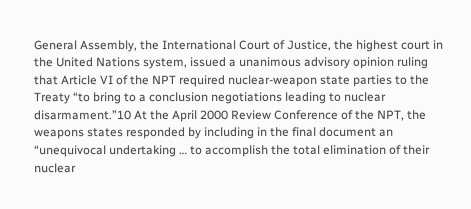General Assembly, the International Court of Justice, the highest court in the United Nations system, issued a unanimous advisory opinion ruling that Article VI of the NPT required nuclear-weapon state parties to the Treaty “to bring to a conclusion negotiations leading to nuclear disarmament.”10 At the April 2000 Review Conference of the NPT, the weapons states responded by including in the final document an “unequivocal undertaking … to accomplish the total elimination of their nuclear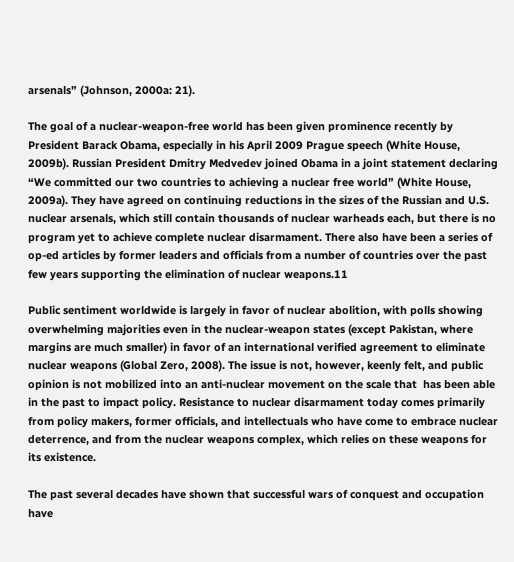arsenals” (Johnson, 2000a: 21).

The goal of a nuclear-weapon-free world has been given prominence recently by President Barack Obama, especially in his April 2009 Prague speech (White House, 2009b). Russian President Dmitry Medvedev joined Obama in a joint statement declaring “We committed our two countries to achieving a nuclear free world” (White House, 2009a). They have agreed on continuing reductions in the sizes of the Russian and U.S. nuclear arsenals, which still contain thousands of nuclear warheads each, but there is no program yet to achieve complete nuclear disarmament. There also have been a series of op-ed articles by former leaders and officials from a number of countries over the past few years supporting the elimination of nuclear weapons.11

Public sentiment worldwide is largely in favor of nuclear abolition, with polls showing overwhelming majorities even in the nuclear-weapon states (except Pakistan, where margins are much smaller) in favor of an international verified agreement to eliminate nuclear weapons (Global Zero, 2008). The issue is not, however, keenly felt, and public opinion is not mobilized into an anti-nuclear movement on the scale that  has been able in the past to impact policy. Resistance to nuclear disarmament today comes primarily from policy makers, former officials, and intellectuals who have come to embrace nuclear deterrence, and from the nuclear weapons complex, which relies on these weapons for its existence.

The past several decades have shown that successful wars of conquest and occupation have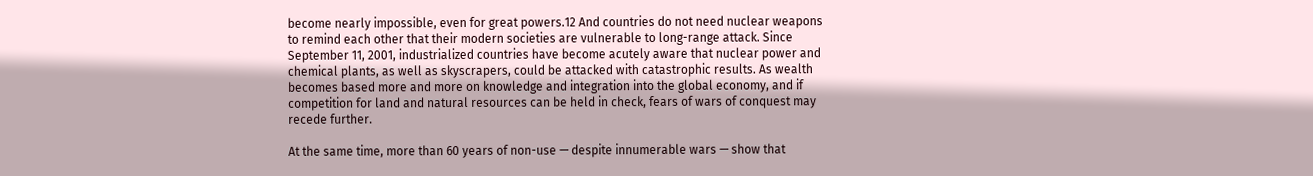become nearly impossible, even for great powers.12 And countries do not need nuclear weapons to remind each other that their modern societies are vulnerable to long-range attack. Since September 11, 2001, industrialized countries have become acutely aware that nuclear power and chemical plants, as well as skyscrapers, could be attacked with catastrophic results. As wealth becomes based more and more on knowledge and integration into the global economy, and if competition for land and natural resources can be held in check, fears of wars of conquest may recede further.

At the same time, more than 60 years of non-use — despite innumerable wars — show that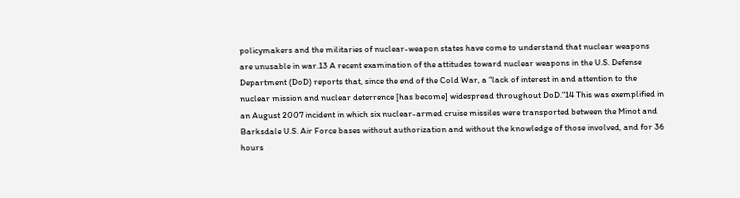policymakers and the militaries of nuclear-weapon states have come to understand that nuclear weapons are unusable in war.13 A recent examination of the attitudes toward nuclear weapons in the U.S. Defense Department (DoD) reports that, since the end of the Cold War, a “lack of interest in and attention to the nuclear mission and nuclear deterrence [has become] widespread throughout DoD.”14 This was exemplified in an August 2007 incident in which six nuclear-armed cruise missiles were transported between the Minot and Barksdale U.S. Air Force bases without authorization and without the knowledge of those involved, and for 36 hours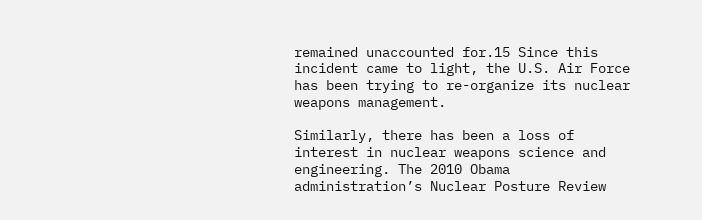remained unaccounted for.15 Since this incident came to light, the U.S. Air Force has been trying to re-organize its nuclear weapons management.

Similarly, there has been a loss of interest in nuclear weapons science and engineering. The 2010 Obama administration’s Nuclear Posture Review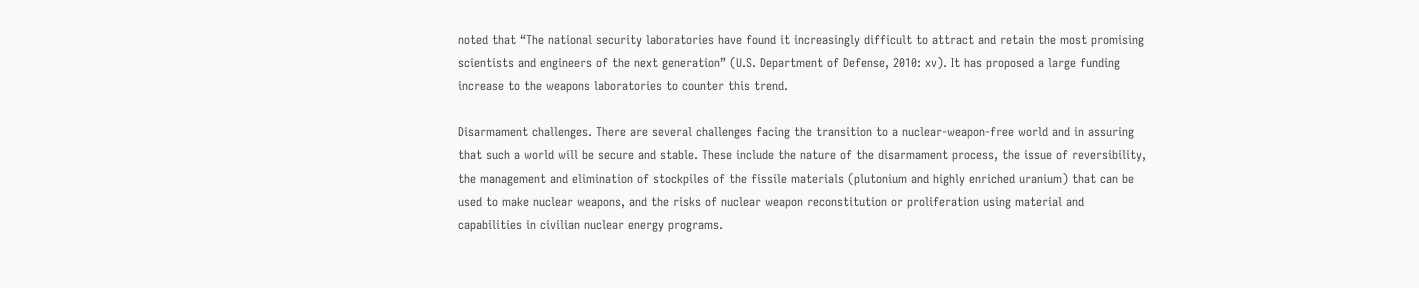noted that “The national security laboratories have found it increasingly difficult to attract and retain the most promising scientists and engineers of the next generation” (U.S. Department of Defense, 2010: xv). It has proposed a large funding increase to the weapons laboratories to counter this trend.

Disarmament challenges. There are several challenges facing the transition to a nuclear-weapon-free world and in assuring that such a world will be secure and stable. These include the nature of the disarmament process, the issue of reversibility, the management and elimination of stockpiles of the fissile materials (plutonium and highly enriched uranium) that can be used to make nuclear weapons, and the risks of nuclear weapon reconstitution or proliferation using material and capabilities in civilian nuclear energy programs.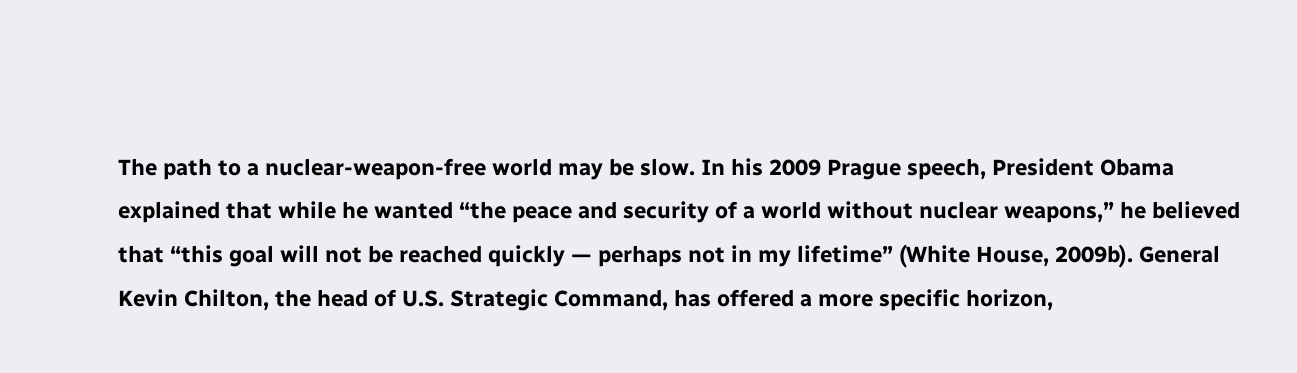The path to a nuclear-weapon-free world may be slow. In his 2009 Prague speech, President Obama explained that while he wanted “the peace and security of a world without nuclear weapons,” he believed that “this goal will not be reached quickly — perhaps not in my lifetime” (White House, 2009b). General Kevin Chilton, the head of U.S. Strategic Command, has offered a more specific horizon,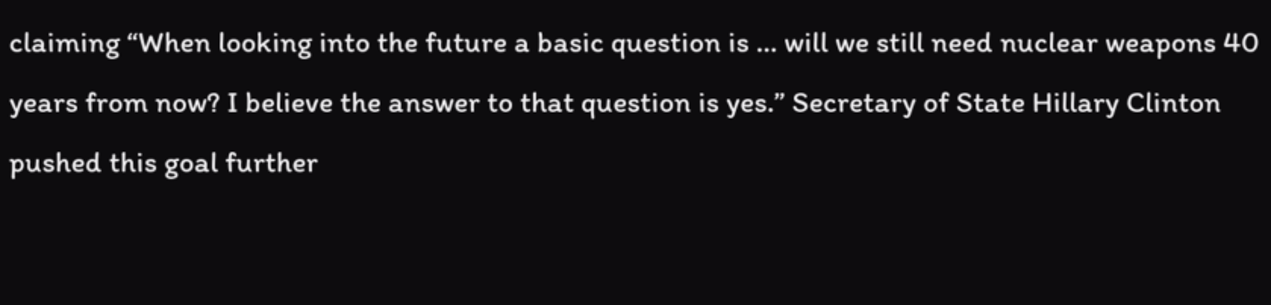claiming “When looking into the future a basic question is … will we still need nuclear weapons 40 years from now? I believe the answer to that question is yes.” Secretary of State Hillary Clinton pushed this goal further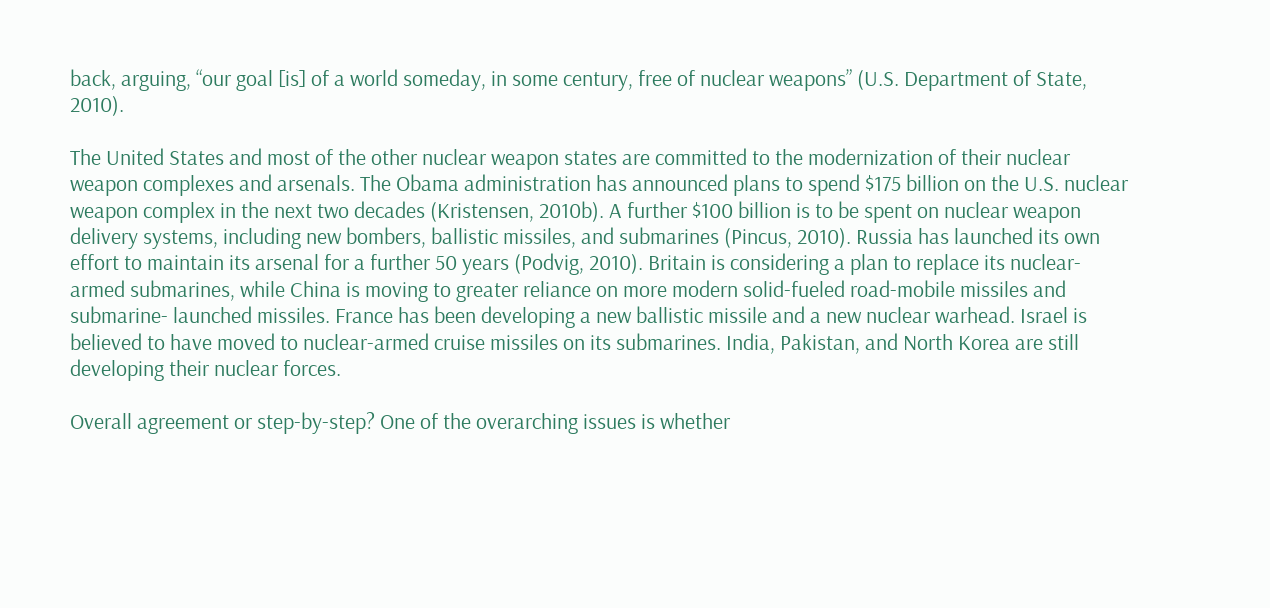back, arguing, “our goal [is] of a world someday, in some century, free of nuclear weapons” (U.S. Department of State, 2010).

The United States and most of the other nuclear weapon states are committed to the modernization of their nuclear weapon complexes and arsenals. The Obama administration has announced plans to spend $175 billion on the U.S. nuclear weapon complex in the next two decades (Kristensen, 2010b). A further $100 billion is to be spent on nuclear weapon delivery systems, including new bombers, ballistic missiles, and submarines (Pincus, 2010). Russia has launched its own effort to maintain its arsenal for a further 50 years (Podvig, 2010). Britain is considering a plan to replace its nuclear-armed submarines, while China is moving to greater reliance on more modern solid-fueled road-mobile missiles and submarine- launched missiles. France has been developing a new ballistic missile and a new nuclear warhead. Israel is believed to have moved to nuclear-armed cruise missiles on its submarines. India, Pakistan, and North Korea are still developing their nuclear forces.

Overall agreement or step-by-step? One of the overarching issues is whether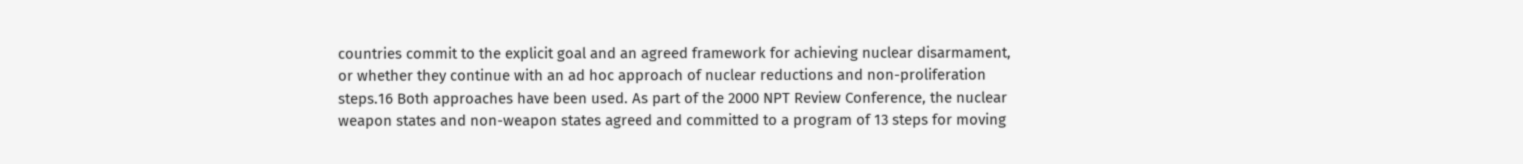countries commit to the explicit goal and an agreed framework for achieving nuclear disarmament, or whether they continue with an ad hoc approach of nuclear reductions and non-proliferation steps.16 Both approaches have been used. As part of the 2000 NPT Review Conference, the nuclear weapon states and non-weapon states agreed and committed to a program of 13 steps for moving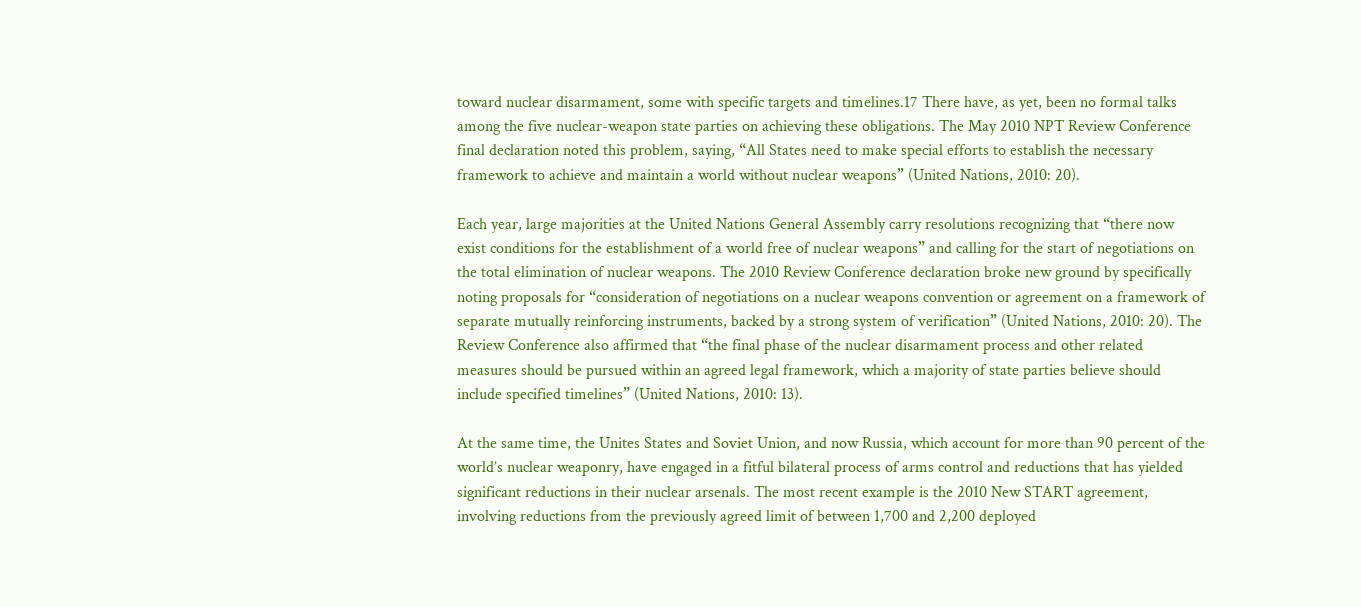toward nuclear disarmament, some with specific targets and timelines.17 There have, as yet, been no formal talks among the five nuclear-weapon state parties on achieving these obligations. The May 2010 NPT Review Conference final declaration noted this problem, saying, “All States need to make special efforts to establish the necessary framework to achieve and maintain a world without nuclear weapons” (United Nations, 2010: 20).

Each year, large majorities at the United Nations General Assembly carry resolutions recognizing that “there now exist conditions for the establishment of a world free of nuclear weapons” and calling for the start of negotiations on the total elimination of nuclear weapons. The 2010 Review Conference declaration broke new ground by specifically noting proposals for “consideration of negotiations on a nuclear weapons convention or agreement on a framework of separate mutually reinforcing instruments, backed by a strong system of verification” (United Nations, 2010: 20). The Review Conference also affirmed that “the final phase of the nuclear disarmament process and other related measures should be pursued within an agreed legal framework, which a majority of state parties believe should include specified timelines” (United Nations, 2010: 13).

At the same time, the Unites States and Soviet Union, and now Russia, which account for more than 90 percent of the world’s nuclear weaponry, have engaged in a fitful bilateral process of arms control and reductions that has yielded significant reductions in their nuclear arsenals. The most recent example is the 2010 New START agreement, involving reductions from the previously agreed limit of between 1,700 and 2,200 deployed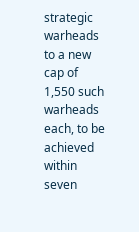strategic warheads to a new cap of 1,550 such warheads each, to be achieved within seven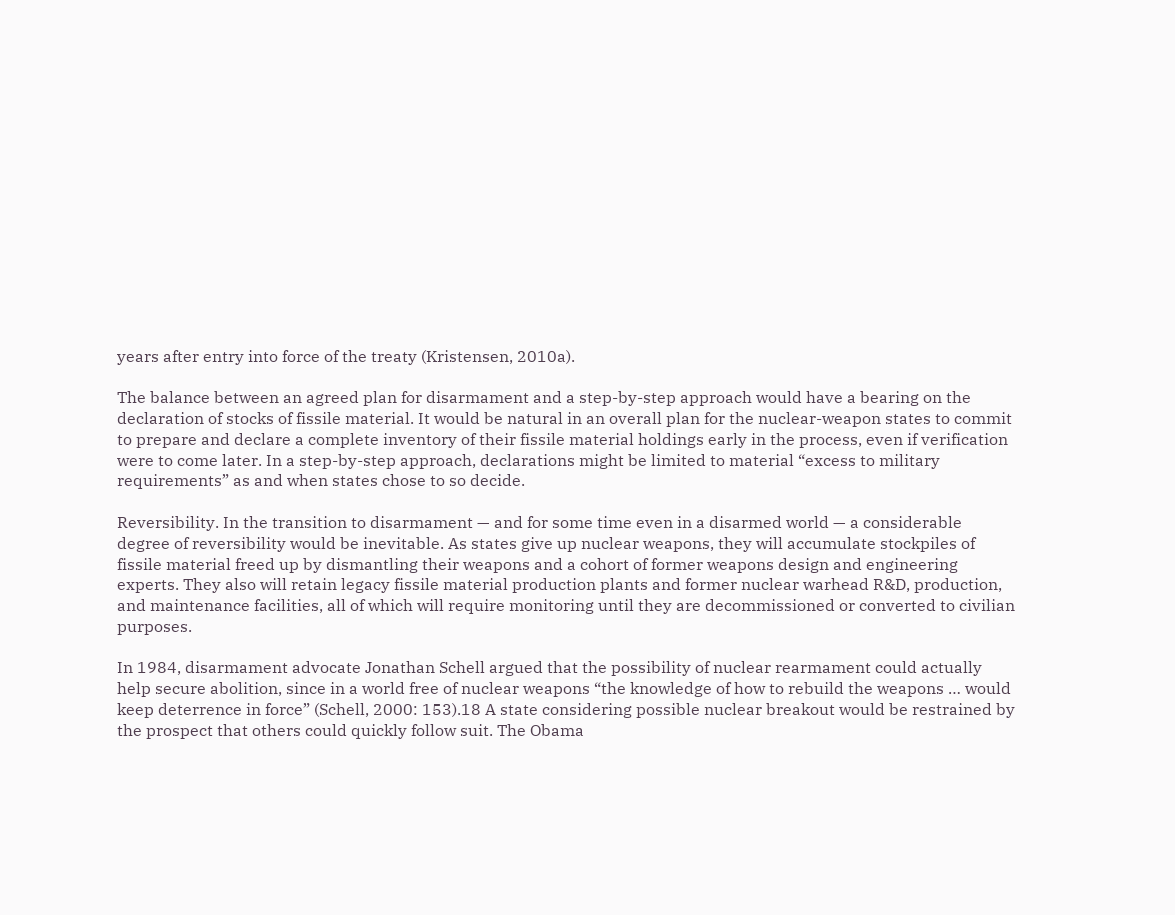years after entry into force of the treaty (Kristensen, 2010a).

The balance between an agreed plan for disarmament and a step-by-step approach would have a bearing on the declaration of stocks of fissile material. It would be natural in an overall plan for the nuclear-weapon states to commit to prepare and declare a complete inventory of their fissile material holdings early in the process, even if verification were to come later. In a step-by-step approach, declarations might be limited to material “excess to military requirements” as and when states chose to so decide.

Reversibility. In the transition to disarmament — and for some time even in a disarmed world — a considerable degree of reversibility would be inevitable. As states give up nuclear weapons, they will accumulate stockpiles of fissile material freed up by dismantling their weapons and a cohort of former weapons design and engineering experts. They also will retain legacy fissile material production plants and former nuclear warhead R&D, production, and maintenance facilities, all of which will require monitoring until they are decommissioned or converted to civilian purposes.

In 1984, disarmament advocate Jonathan Schell argued that the possibility of nuclear rearmament could actually help secure abolition, since in a world free of nuclear weapons “the knowledge of how to rebuild the weapons … would keep deterrence in force” (Schell, 2000: 153).18 A state considering possible nuclear breakout would be restrained by the prospect that others could quickly follow suit. The Obama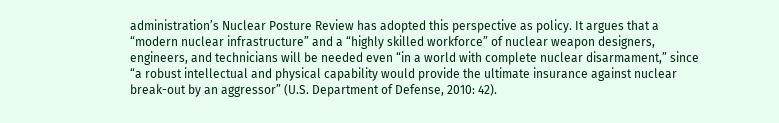administration’s Nuclear Posture Review has adopted this perspective as policy. It argues that a “modern nuclear infrastructure” and a “highly skilled workforce” of nuclear weapon designers, engineers, and technicians will be needed even “in a world with complete nuclear disarmament,” since “a robust intellectual and physical capability would provide the ultimate insurance against nuclear break-out by an aggressor” (U.S. Department of Defense, 2010: 42).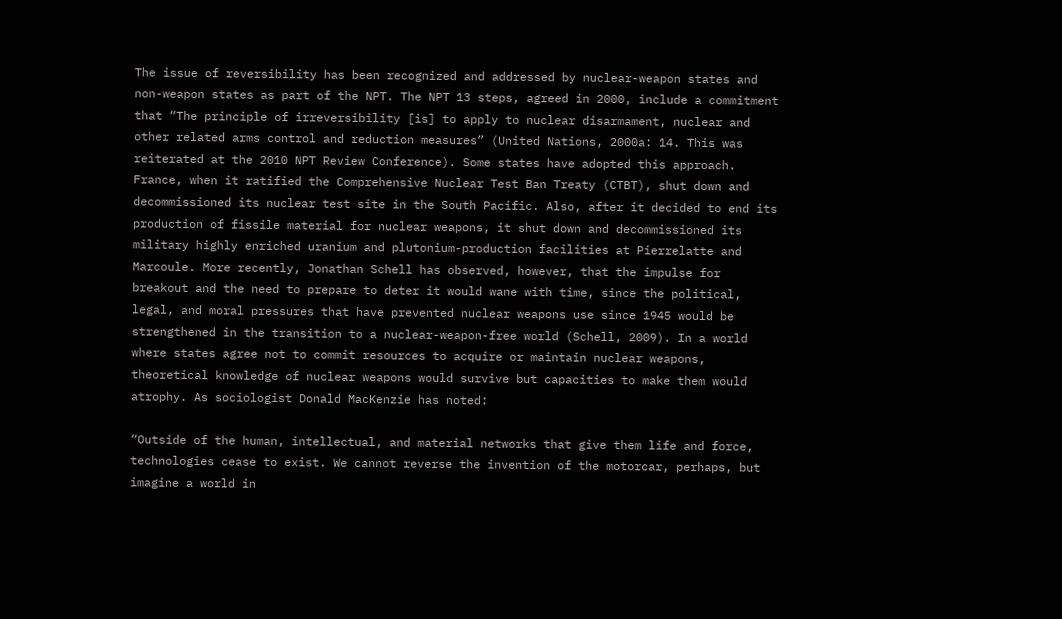The issue of reversibility has been recognized and addressed by nuclear-weapon states and non-weapon states as part of the NPT. The NPT 13 steps, agreed in 2000, include a commitment that “The principle of irreversibility [is] to apply to nuclear disarmament, nuclear and other related arms control and reduction measures” (United Nations, 2000a: 14. This was reiterated at the 2010 NPT Review Conference). Some states have adopted this approach. France, when it ratified the Comprehensive Nuclear Test Ban Treaty (CTBT), shut down and decommissioned its nuclear test site in the South Pacific. Also, after it decided to end its production of fissile material for nuclear weapons, it shut down and decommissioned its military highly enriched uranium and plutonium-production facilities at Pierrelatte and Marcoule. More recently, Jonathan Schell has observed, however, that the impulse for breakout and the need to prepare to deter it would wane with time, since the political, legal, and moral pressures that have prevented nuclear weapons use since 1945 would be strengthened in the transition to a nuclear-weapon-free world (Schell, 2009). In a world where states agree not to commit resources to acquire or maintain nuclear weapons, theoretical knowledge of nuclear weapons would survive but capacities to make them would atrophy. As sociologist Donald MacKenzie has noted:

“Outside of the human, intellectual, and material networks that give them life and force, technologies cease to exist. We cannot reverse the invention of the motorcar, perhaps, but imagine a world in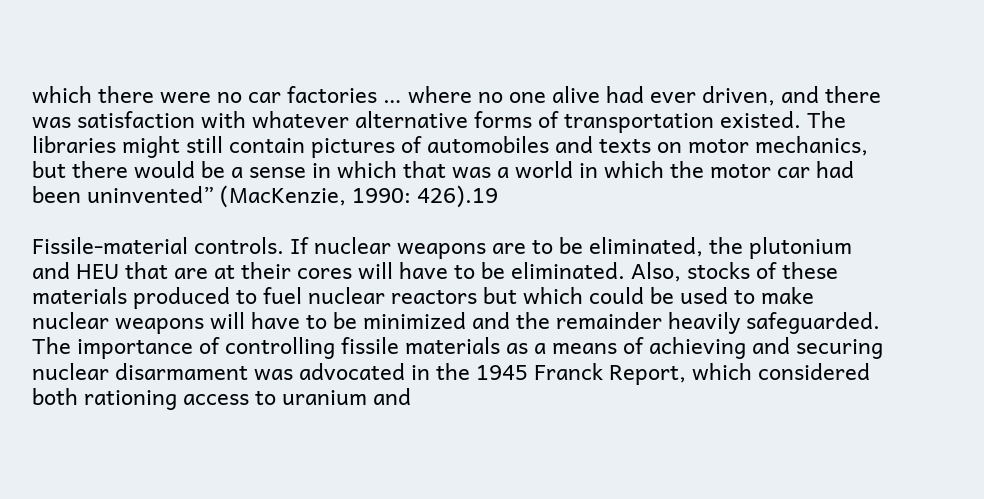which there were no car factories … where no one alive had ever driven, and there was satisfaction with whatever alternative forms of transportation existed. The libraries might still contain pictures of automobiles and texts on motor mechanics, but there would be a sense in which that was a world in which the motor car had been uninvented” (MacKenzie, 1990: 426).19

Fissile-material controls. If nuclear weapons are to be eliminated, the plutonium and HEU that are at their cores will have to be eliminated. Also, stocks of these materials produced to fuel nuclear reactors but which could be used to make nuclear weapons will have to be minimized and the remainder heavily safeguarded. The importance of controlling fissile materials as a means of achieving and securing nuclear disarmament was advocated in the 1945 Franck Report, which considered both rationing access to uranium and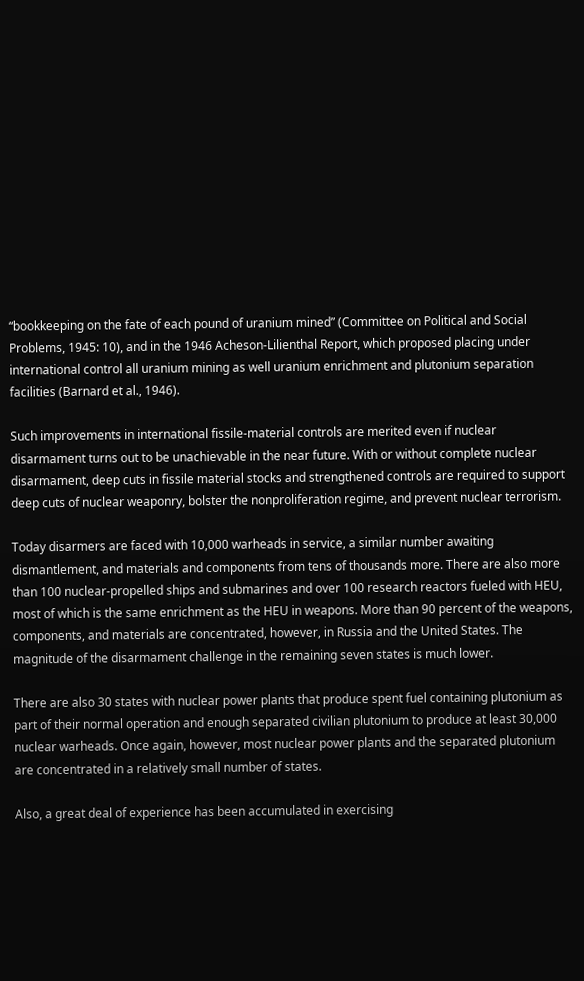“bookkeeping on the fate of each pound of uranium mined” (Committee on Political and Social Problems, 1945: 10), and in the 1946 Acheson-Lilienthal Report, which proposed placing under international control all uranium mining as well uranium enrichment and plutonium separation facilities (Barnard et al., 1946).

Such improvements in international fissile-material controls are merited even if nuclear disarmament turns out to be unachievable in the near future. With or without complete nuclear disarmament, deep cuts in fissile material stocks and strengthened controls are required to support deep cuts of nuclear weaponry, bolster the nonproliferation regime, and prevent nuclear terrorism.

Today disarmers are faced with 10,000 warheads in service, a similar number awaiting dismantlement, and materials and components from tens of thousands more. There are also more than 100 nuclear-propelled ships and submarines and over 100 research reactors fueled with HEU, most of which is the same enrichment as the HEU in weapons. More than 90 percent of the weapons, components, and materials are concentrated, however, in Russia and the United States. The magnitude of the disarmament challenge in the remaining seven states is much lower.

There are also 30 states with nuclear power plants that produce spent fuel containing plutonium as part of their normal operation and enough separated civilian plutonium to produce at least 30,000 nuclear warheads. Once again, however, most nuclear power plants and the separated plutonium are concentrated in a relatively small number of states.

Also, a great deal of experience has been accumulated in exercising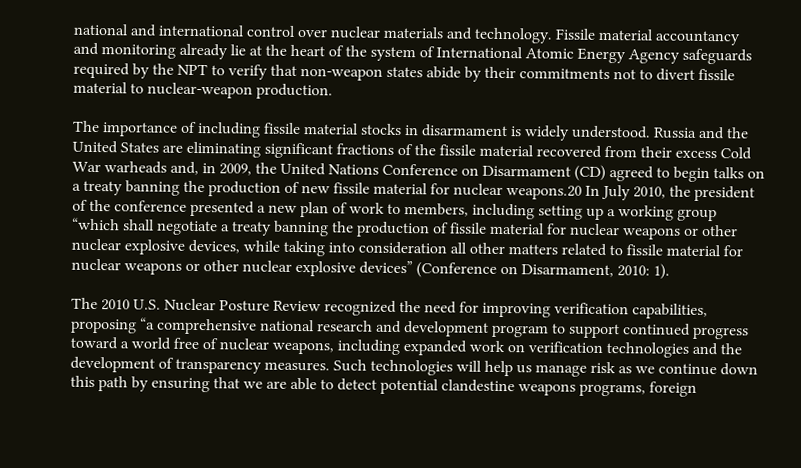national and international control over nuclear materials and technology. Fissile material accountancy and monitoring already lie at the heart of the system of International Atomic Energy Agency safeguards required by the NPT to verify that non-weapon states abide by their commitments not to divert fissile material to nuclear-weapon production.

The importance of including fissile material stocks in disarmament is widely understood. Russia and the United States are eliminating significant fractions of the fissile material recovered from their excess Cold War warheads and, in 2009, the United Nations Conference on Disarmament (CD) agreed to begin talks on a treaty banning the production of new fissile material for nuclear weapons.20 In July 2010, the president of the conference presented a new plan of work to members, including setting up a working group “which shall negotiate a treaty banning the production of fissile material for nuclear weapons or other nuclear explosive devices, while taking into consideration all other matters related to fissile material for nuclear weapons or other nuclear explosive devices” (Conference on Disarmament, 2010: 1).

The 2010 U.S. Nuclear Posture Review recognized the need for improving verification capabilities, proposing “a comprehensive national research and development program to support continued progress toward a world free of nuclear weapons, including expanded work on verification technologies and the development of transparency measures. Such technologies will help us manage risk as we continue down this path by ensuring that we are able to detect potential clandestine weapons programs, foreign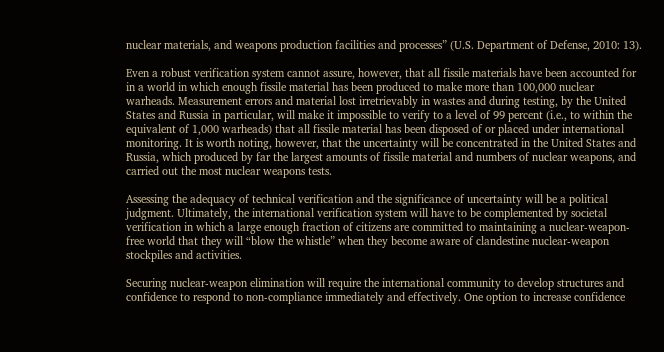nuclear materials, and weapons production facilities and processes” (U.S. Department of Defense, 2010: 13).

Even a robust verification system cannot assure, however, that all fissile materials have been accounted for in a world in which enough fissile material has been produced to make more than 100,000 nuclear warheads. Measurement errors and material lost irretrievably in wastes and during testing, by the United States and Russia in particular, will make it impossible to verify to a level of 99 percent (i.e., to within the equivalent of 1,000 warheads) that all fissile material has been disposed of or placed under international monitoring. It is worth noting, however, that the uncertainty will be concentrated in the United States and Russia, which produced by far the largest amounts of fissile material and numbers of nuclear weapons, and carried out the most nuclear weapons tests.

Assessing the adequacy of technical verification and the significance of uncertainty will be a political judgment. Ultimately, the international verification system will have to be complemented by societal verification in which a large enough fraction of citizens are committed to maintaining a nuclear-weapon-free world that they will “blow the whistle” when they become aware of clandestine nuclear-weapon stockpiles and activities.

Securing nuclear-weapon elimination will require the international community to develop structures and confidence to respond to non-compliance immediately and effectively. One option to increase confidence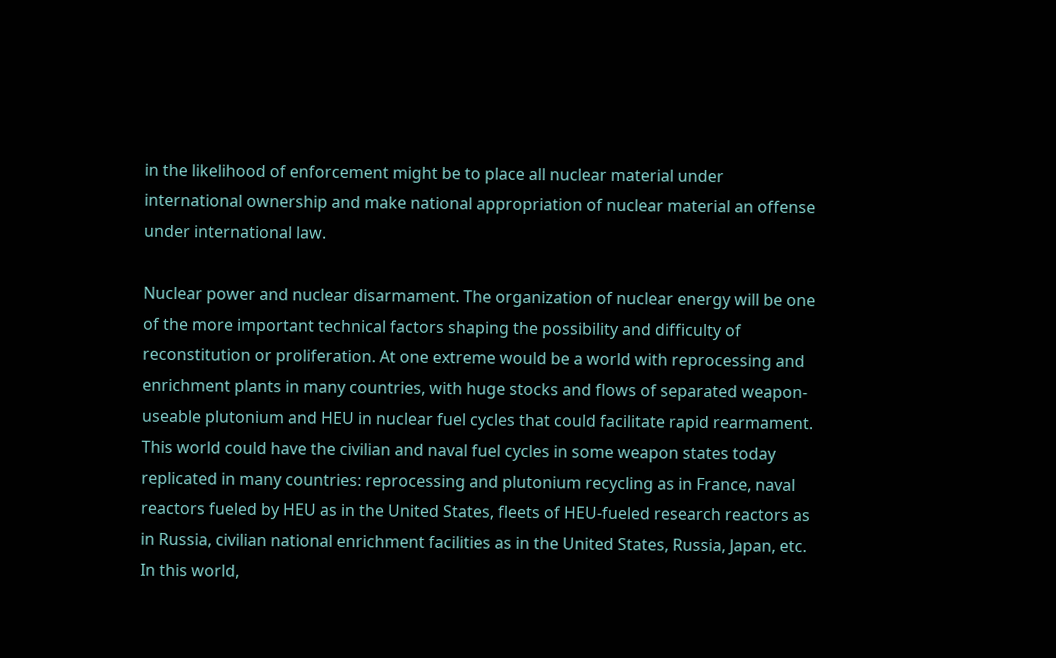in the likelihood of enforcement might be to place all nuclear material under international ownership and make national appropriation of nuclear material an offense under international law.

Nuclear power and nuclear disarmament. The organization of nuclear energy will be one of the more important technical factors shaping the possibility and difficulty of reconstitution or proliferation. At one extreme would be a world with reprocessing and enrichment plants in many countries, with huge stocks and flows of separated weapon-useable plutonium and HEU in nuclear fuel cycles that could facilitate rapid rearmament. This world could have the civilian and naval fuel cycles in some weapon states today replicated in many countries: reprocessing and plutonium recycling as in France, naval reactors fueled by HEU as in the United States, fleets of HEU-fueled research reactors as in Russia, civilian national enrichment facilities as in the United States, Russia, Japan, etc. In this world,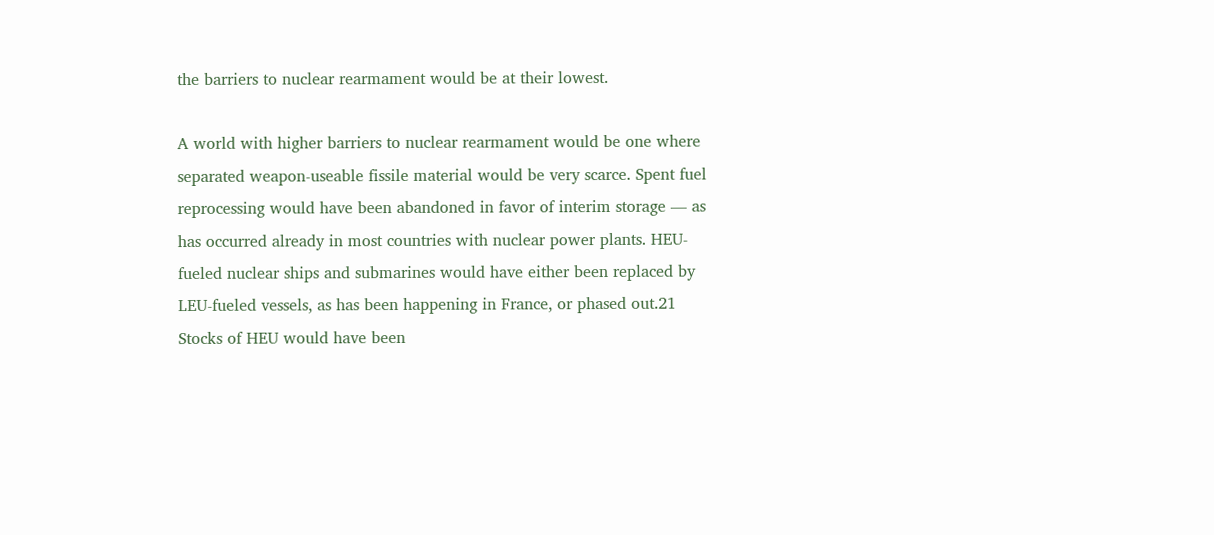the barriers to nuclear rearmament would be at their lowest.

A world with higher barriers to nuclear rearmament would be one where separated weapon-useable fissile material would be very scarce. Spent fuel reprocessing would have been abandoned in favor of interim storage — as has occurred already in most countries with nuclear power plants. HEU-fueled nuclear ships and submarines would have either been replaced by LEU-fueled vessels, as has been happening in France, or phased out.21 Stocks of HEU would have been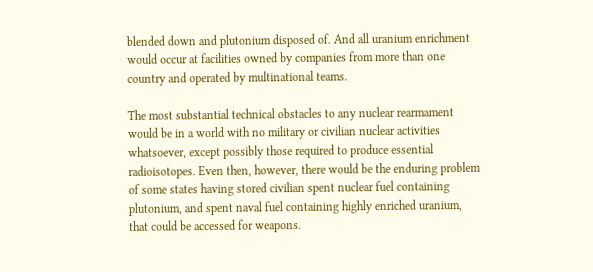blended down and plutonium disposed of. And all uranium enrichment would occur at facilities owned by companies from more than one country and operated by multinational teams.

The most substantial technical obstacles to any nuclear rearmament would be in a world with no military or civilian nuclear activities whatsoever, except possibly those required to produce essential radioisotopes. Even then, however, there would be the enduring problem of some states having stored civilian spent nuclear fuel containing plutonium, and spent naval fuel containing highly enriched uranium, that could be accessed for weapons.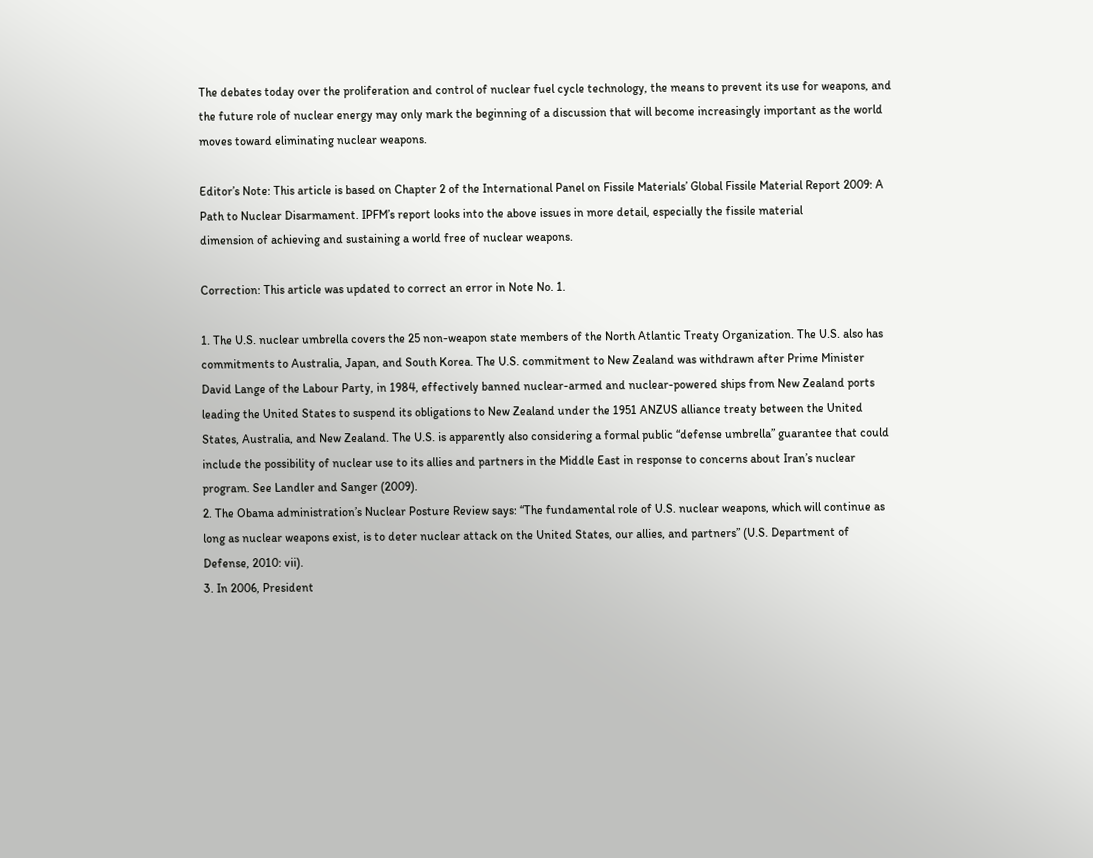The debates today over the proliferation and control of nuclear fuel cycle technology, the means to prevent its use for weapons, and the future role of nuclear energy may only mark the beginning of a discussion that will become increasingly important as the world moves toward eliminating nuclear weapons.

Editor’s Note: This article is based on Chapter 2 of the International Panel on Fissile Materials’ Global Fissile Material Report 2009: A Path to Nuclear Disarmament. IPFM’s report looks into the above issues in more detail, especially the fissile material
dimension of achieving and sustaining a world free of nuclear weapons.

Correction: This article was updated to correct an error in Note No. 1.

1. The U.S. nuclear umbrella covers the 25 non-weapon state members of the North Atlantic Treaty Organization. The U.S. also has commitments to Australia, Japan, and South Korea. The U.S. commitment to New Zealand was withdrawn after Prime Minister David Lange of the Labour Party, in 1984, effectively banned nuclear-armed and nuclear-powered ships from New Zealand ports leading the United States to suspend its obligations to New Zealand under the 1951 ANZUS alliance treaty between the United States, Australia, and New Zealand. The U.S. is apparently also considering a formal public “defense umbrella” guarantee that could include the possibility of nuclear use to its allies and partners in the Middle East in response to concerns about Iran’s nuclear program. See Landler and Sanger (2009).
2. The Obama administration’s Nuclear Posture Review says: “The fundamental role of U.S. nuclear weapons, which will continue as long as nuclear weapons exist, is to deter nuclear attack on the United States, our allies, and partners” (U.S. Department of Defense, 2010: vii).
3. In 2006, President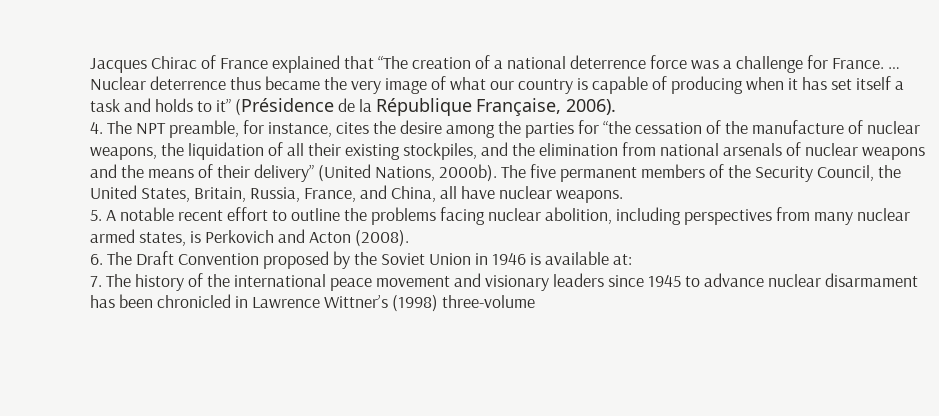Jacques Chirac of France explained that “The creation of a national deterrence force was a challenge for France. … Nuclear deterrence thus became the very image of what our country is capable of producing when it has set itself a task and holds to it” (Présidence de la République Française, 2006).
4. The NPT preamble, for instance, cites the desire among the parties for “the cessation of the manufacture of nuclear weapons, the liquidation of all their existing stockpiles, and the elimination from national arsenals of nuclear weapons and the means of their delivery” (United Nations, 2000b). The five permanent members of the Security Council, the United States, Britain, Russia, France, and China, all have nuclear weapons.
5. A notable recent effort to outline the problems facing nuclear abolition, including perspectives from many nuclear armed states, is Perkovich and Acton (2008).
6. The Draft Convention proposed by the Soviet Union in 1946 is available at:
7. The history of the international peace movement and visionary leaders since 1945 to advance nuclear disarmament has been chronicled in Lawrence Wittner’s (1998) three-volume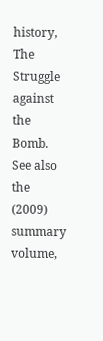history, The Struggle against the Bomb. See also the (2009) summary volume,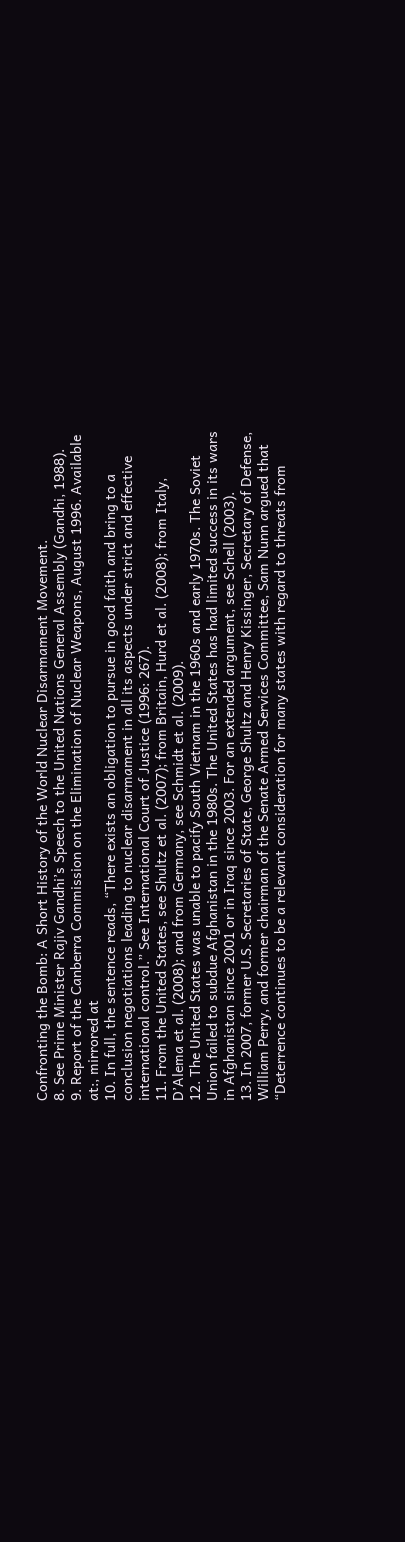Confronting the Bomb: A Short History of the World Nuclear Disarmament Movement.
8. See Prime Minister Rajiv Gandhi’s Speech to the United Nations General Assembly (Gandhi, 1988).
9. Report of the Canberra Commission on the Elimination of Nuclear Weapons, August 1996. Available at:, mirrored at
10. In full, the sentence reads, “There exists an obligation to pursue in good faith and bring to a conclusion negotiations leading to nuclear disarmament in all its aspects under strict and effective international control.” See International Court of Justice (1996: 267).
11. From the United States, see Shultz et al. (2007); from Britain, Hurd et al. (2008); from Italy, D’Alema et al. (2008); and from Germany, see Schmidt et al. (2009).
12. The United States was unable to pacify South Vietnam in the 1960s and early 1970s. The Soviet Union failed to subdue Afghanistan in the 1980s. The United States has had limited success in its wars in Afghanistan since 2001 or in Iraq since 2003. For an extended argument, see Schell (2003).
13. In 2007, former U.S. Secretaries of State, George Shultz and Henry Kissinger, Secretary of Defense, William Perry, and former chairman of the Senate Armed Services Committee, Sam Nunn argued that “Deterrence continues to be a relevant consideration for many states with regard to threats from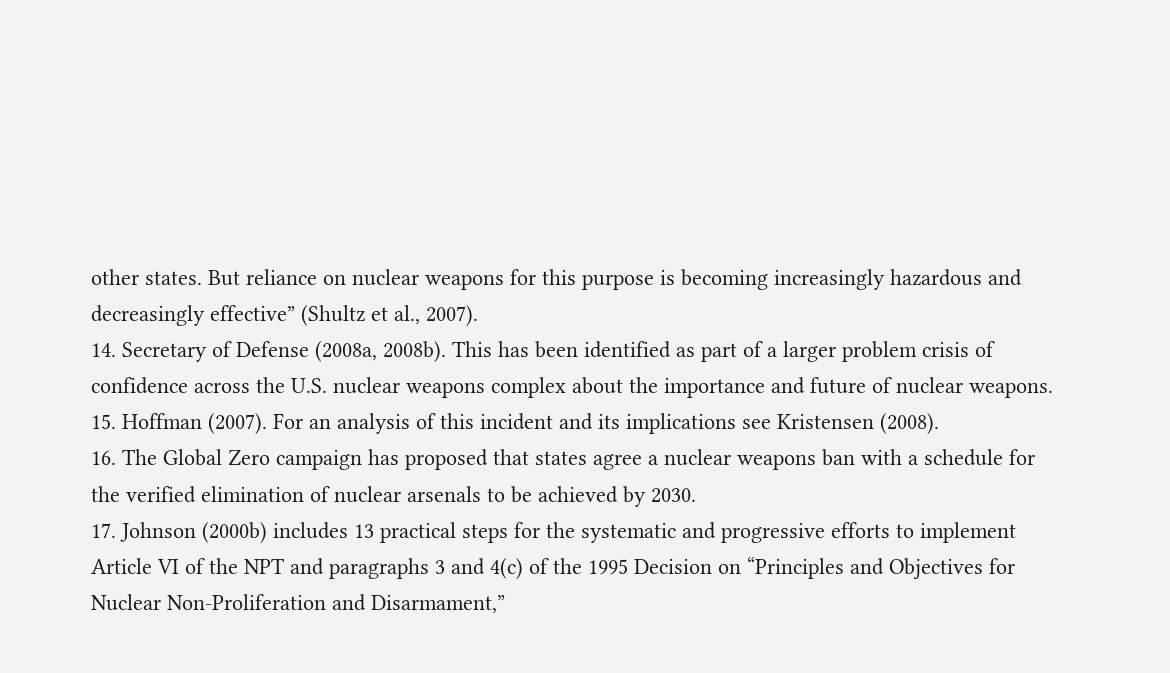other states. But reliance on nuclear weapons for this purpose is becoming increasingly hazardous and decreasingly effective” (Shultz et al., 2007).
14. Secretary of Defense (2008a, 2008b). This has been identified as part of a larger problem crisis of confidence across the U.S. nuclear weapons complex about the importance and future of nuclear weapons.
15. Hoffman (2007). For an analysis of this incident and its implications see Kristensen (2008).
16. The Global Zero campaign has proposed that states agree a nuclear weapons ban with a schedule for the verified elimination of nuclear arsenals to be achieved by 2030.
17. Johnson (2000b) includes 13 practical steps for the systematic and progressive efforts to implement Article VI of the NPT and paragraphs 3 and 4(c) of the 1995 Decision on “Principles and Objectives for Nuclear Non-Proliferation and Disarmament,”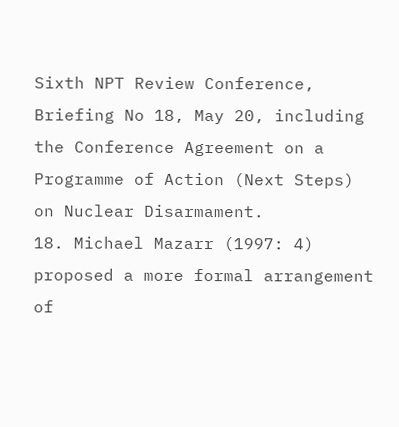Sixth NPT Review Conference, Briefing No 18, May 20, including the Conference Agreement on a Programme of Action (Next Steps) on Nuclear Disarmament.
18. Michael Mazarr (1997: 4) proposed a more formal arrangement of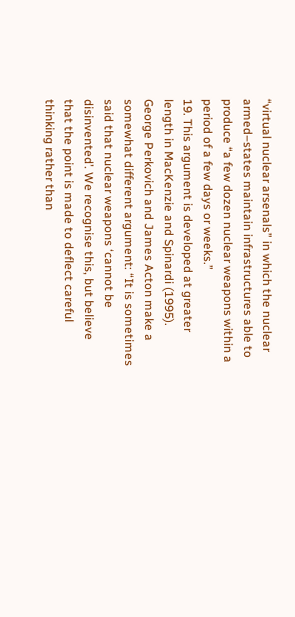“virtual nuclear arsenals” in which the nuclear armed–states maintain infrastructures able to produce “a few dozen nuclear weapons within a period of a few days or weeks.”
19. This argument is developed at greater length in MacKenzie and Spinardi (1995). George Perkovich and James Acton make a somewhat different argument: “It is sometimes said that nuclear weapons ‘cannot be disinvented’. We recognise this, but believe that the point is made to deflect careful thinking rather than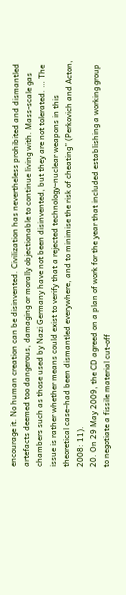encourage it. No human creation can be disinvented. Civilization has nevertheless prohibited and dismantled artefacts deemed too dangerous, damaging or morally objectionable to continue living with. Mass-scale gas chambers such as those used by Nazi Germany have not been disinvented, but they are not tolerated. … The issue is rather whether means could exist to verify that a rejected technology–nuclear weapons in this theoretical case–had been dismantled everywhere, and to minimise the risk of cheating” (Perkovich and Acton, 2008: 11).
20. On 29 May 2009, the CD agreed on a plan of work for the year that included establishing a working group to negotiate a fissile material cut-off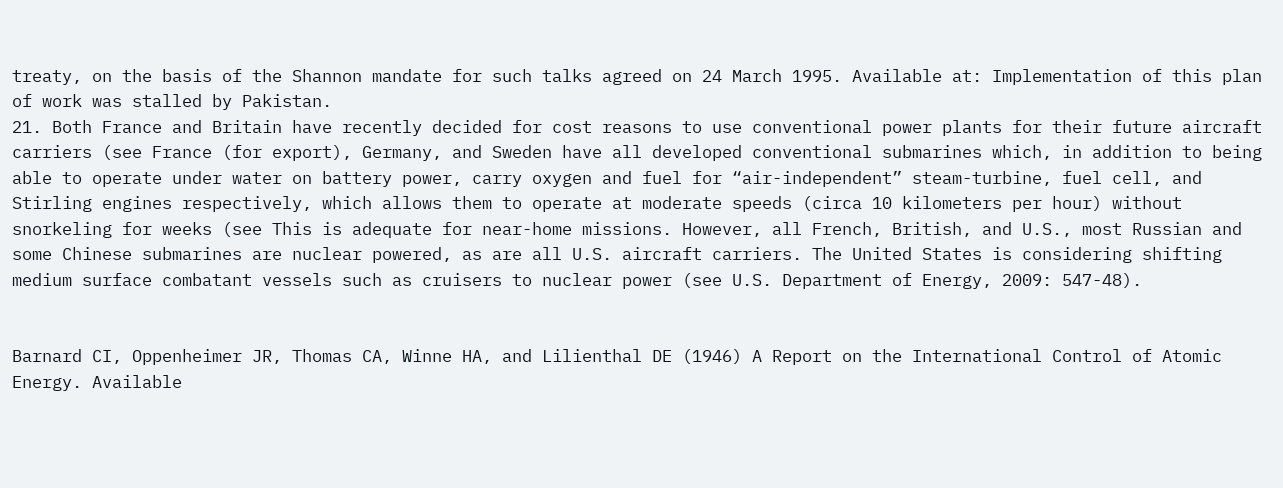treaty, on the basis of the Shannon mandate for such talks agreed on 24 March 1995. Available at: Implementation of this plan of work was stalled by Pakistan.
21. Both France and Britain have recently decided for cost reasons to use conventional power plants for their future aircraft carriers (see France (for export), Germany, and Sweden have all developed conventional submarines which, in addition to being able to operate under water on battery power, carry oxygen and fuel for “air-independent” steam-turbine, fuel cell, and Stirling engines respectively, which allows them to operate at moderate speeds (circa 10 kilometers per hour) without snorkeling for weeks (see This is adequate for near-home missions. However, all French, British, and U.S., most Russian and some Chinese submarines are nuclear powered, as are all U.S. aircraft carriers. The United States is considering shifting medium surface combatant vessels such as cruisers to nuclear power (see U.S. Department of Energy, 2009: 547-48).


Barnard CI, Oppenheimer JR, Thomas CA, Winne HA, and Lilienthal DE (1946) A Report on the International Control of Atomic Energy. Available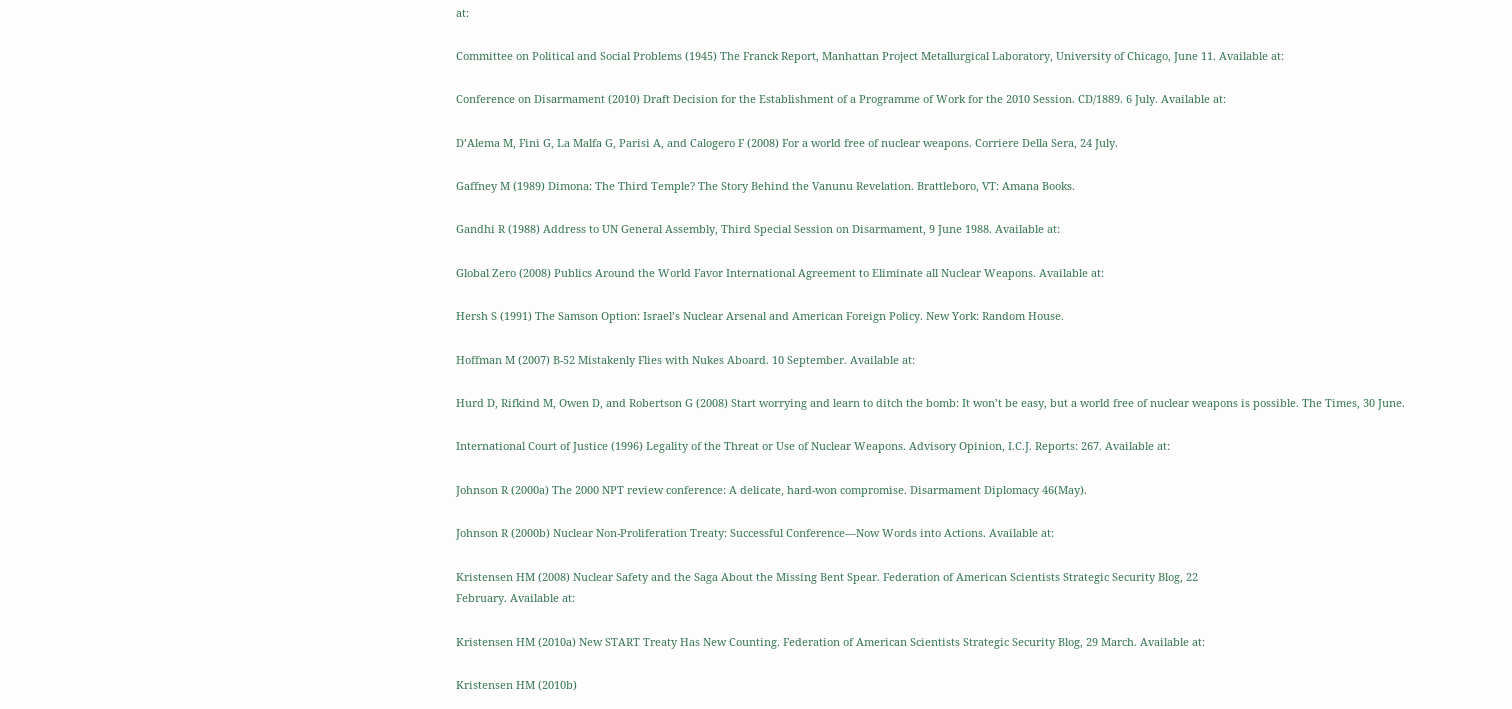at:

Committee on Political and Social Problems (1945) The Franck Report, Manhattan Project Metallurgical Laboratory, University of Chicago, June 11. Available at:

Conference on Disarmament (2010) Draft Decision for the Establishment of a Programme of Work for the 2010 Session. CD/1889. 6 July. Available at:

D’Alema M, Fini G, La Malfa G, Parisi A, and Calogero F (2008) For a world free of nuclear weapons. Corriere Della Sera, 24 July.

Gaffney M (1989) Dimona: The Third Temple? The Story Behind the Vanunu Revelation. Brattleboro, VT: Amana Books.

Gandhi R (1988) Address to UN General Assembly, Third Special Session on Disarmament, 9 June 1988. Available at:

Global Zero (2008) Publics Around the World Favor International Agreement to Eliminate all Nuclear Weapons. Available at:

Hersh S (1991) The Samson Option: Israel’s Nuclear Arsenal and American Foreign Policy. New York: Random House.

Hoffman M (2007) B-52 Mistakenly Flies with Nukes Aboard. 10 September. Available at:

Hurd D, Rifkind M, Owen D, and Robertson G (2008) Start worrying and learn to ditch the bomb: It won’t be easy, but a world free of nuclear weapons is possible. The Times, 30 June.

International Court of Justice (1996) Legality of the Threat or Use of Nuclear Weapons. Advisory Opinion, I.C.J. Reports: 267. Available at:

Johnson R (2000a) The 2000 NPT review conference: A delicate, hard-won compromise. Disarmament Diplomacy 46(May).

Johnson R (2000b) Nuclear Non-Proliferation Treaty: Successful Conference—Now Words into Actions. Available at:

Kristensen HM (2008) Nuclear Safety and the Saga About the Missing Bent Spear. Federation of American Scientists Strategic Security Blog, 22
February. Available at:

Kristensen HM (2010a) New START Treaty Has New Counting. Federation of American Scientists Strategic Security Blog, 29 March. Available at:

Kristensen HM (2010b)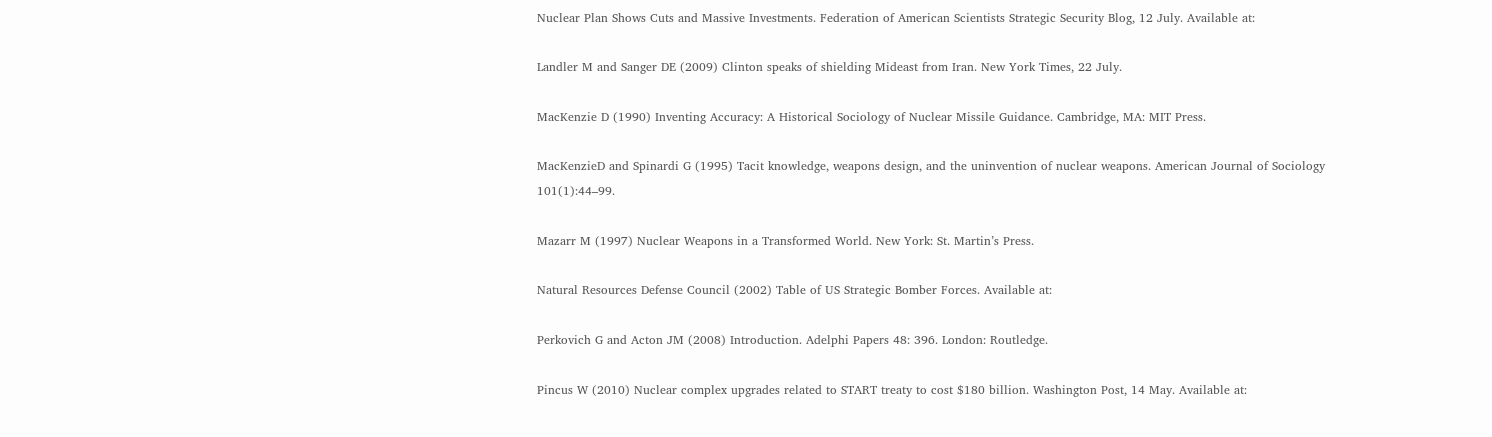Nuclear Plan Shows Cuts and Massive Investments. Federation of American Scientists Strategic Security Blog, 12 July. Available at:

Landler M and Sanger DE (2009) Clinton speaks of shielding Mideast from Iran. New York Times, 22 July.

MacKenzie D (1990) Inventing Accuracy: A Historical Sociology of Nuclear Missile Guidance. Cambridge, MA: MIT Press.

MacKenzieD and Spinardi G (1995) Tacit knowledge, weapons design, and the uninvention of nuclear weapons. American Journal of Sociology 101(1):44–99.

Mazarr M (1997) Nuclear Weapons in a Transformed World. New York: St. Martin’s Press.

Natural Resources Defense Council (2002) Table of US Strategic Bomber Forces. Available at:

Perkovich G and Acton JM (2008) Introduction. Adelphi Papers 48: 396. London: Routledge.

Pincus W (2010) Nuclear complex upgrades related to START treaty to cost $180 billion. Washington Post, 14 May. Available at: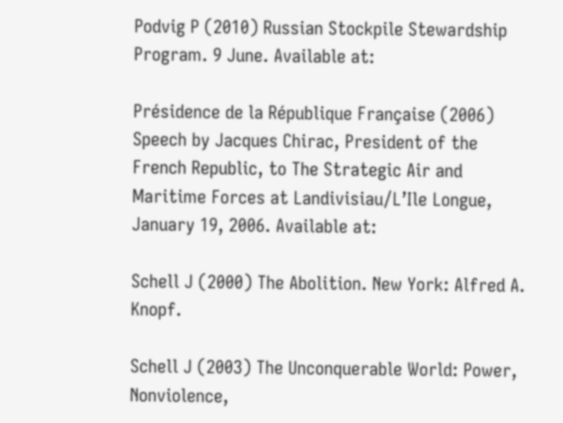Podvig P (2010) Russian Stockpile Stewardship Program. 9 June. Available at:

Présidence de la République Française (2006) Speech by Jacques Chirac, President of the French Republic, to The Strategic Air and Maritime Forces at Landivisiau/L’Ile Longue, January 19, 2006. Available at:

Schell J (2000) The Abolition. New York: Alfred A. Knopf.

Schell J (2003) The Unconquerable World: Power, Nonviolence,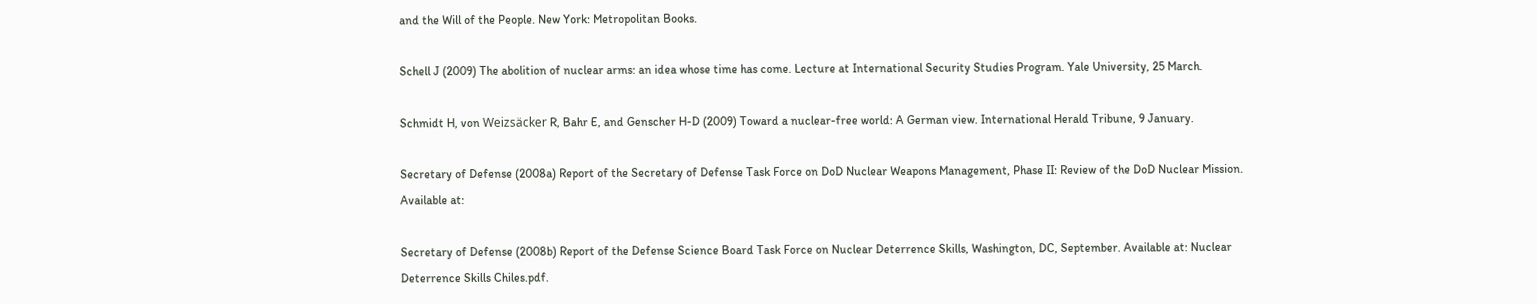and the Will of the People. New York: Metropolitan Books.

Schell J (2009) The abolition of nuclear arms: an idea whose time has come. Lecture at International Security Studies Program. Yale University, 25 March.

Schmidt H, von Weizsäcker R, Bahr E, and Genscher H-D (2009) Toward a nuclear-free world: A German view. International Herald Tribune, 9 January.

Secretary of Defense (2008a) Report of the Secretary of Defense Task Force on DoD Nuclear Weapons Management, Phase II: Review of the DoD Nuclear Mission. Available at:

Secretary of Defense (2008b) Report of the Defense Science Board Task Force on Nuclear Deterrence Skills, Washington, DC, September. Available at: Nuclear Deterrence Skills Chiles.pdf.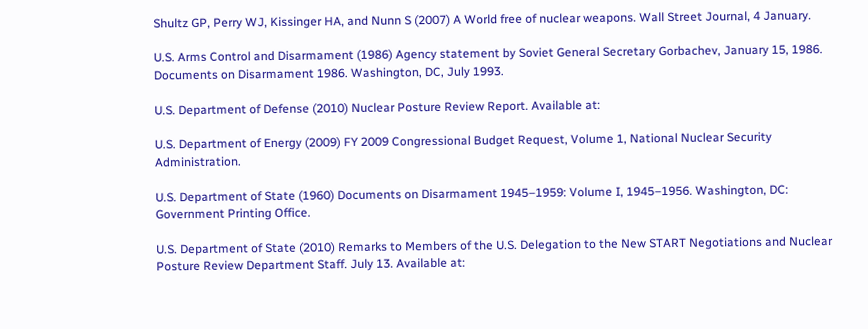Shultz GP, Perry WJ, Kissinger HA, and Nunn S (2007) A World free of nuclear weapons. Wall Street Journal, 4 January.

U.S. Arms Control and Disarmament (1986) Agency statement by Soviet General Secretary Gorbachev, January 15, 1986. Documents on Disarmament 1986. Washington, DC, July 1993.

U.S. Department of Defense (2010) Nuclear Posture Review Report. Available at:

U.S. Department of Energy (2009) FY 2009 Congressional Budget Request, Volume 1, National Nuclear Security Administration.

U.S. Department of State (1960) Documents on Disarmament 1945–1959: Volume I, 1945–1956. Washington, DC: Government Printing Office.

U.S. Department of State (2010) Remarks to Members of the U.S. Delegation to the New START Negotiations and Nuclear Posture Review Department Staff. July 13. Available at: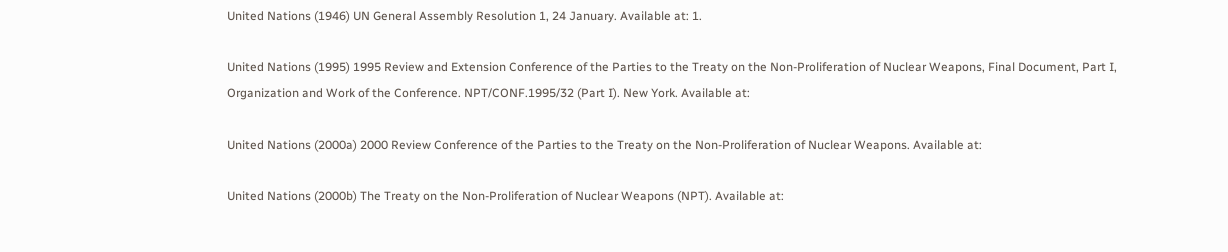United Nations (1946) UN General Assembly Resolution 1, 24 January. Available at: 1.

United Nations (1995) 1995 Review and Extension Conference of the Parties to the Treaty on the Non-Proliferation of Nuclear Weapons, Final Document, Part I, Organization and Work of the Conference. NPT/CONF.1995/32 (Part I). New York. Available at:

United Nations (2000a) 2000 Review Conference of the Parties to the Treaty on the Non-Proliferation of Nuclear Weapons. Available at:

United Nations (2000b) The Treaty on the Non-Proliferation of Nuclear Weapons (NPT). Available at: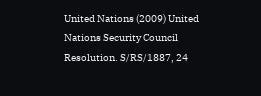United Nations (2009) United Nations Security Council Resolution. S/RS/1887, 24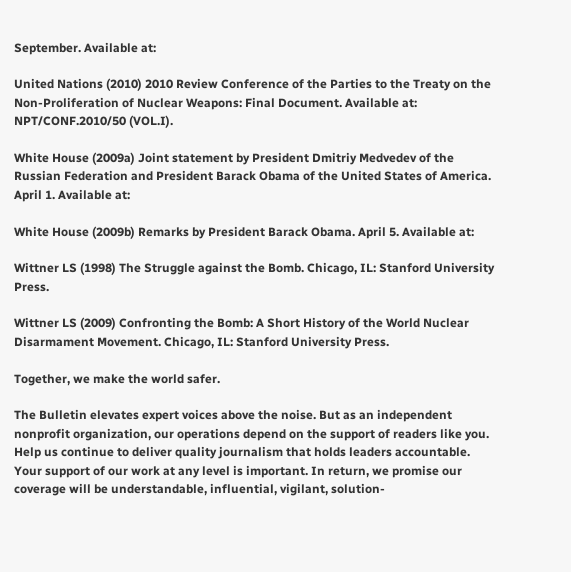September. Available at:

United Nations (2010) 2010 Review Conference of the Parties to the Treaty on the Non-Proliferation of Nuclear Weapons: Final Document. Available at: NPT/CONF.2010/50 (VOL.I).

White House (2009a) Joint statement by President Dmitriy Medvedev of the Russian Federation and President Barack Obama of the United States of America. April 1. Available at:

White House (2009b) Remarks by President Barack Obama. April 5. Available at:

Wittner LS (1998) The Struggle against the Bomb. Chicago, IL: Stanford University Press.

Wittner LS (2009) Confronting the Bomb: A Short History of the World Nuclear Disarmament Movement. Chicago, IL: Stanford University Press.

Together, we make the world safer.

The Bulletin elevates expert voices above the noise. But as an independent nonprofit organization, our operations depend on the support of readers like you. Help us continue to deliver quality journalism that holds leaders accountable. Your support of our work at any level is important. In return, we promise our coverage will be understandable, influential, vigilant, solution-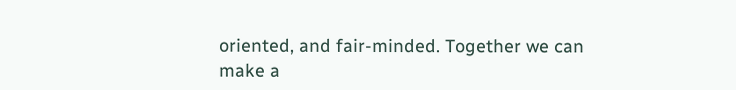oriented, and fair-minded. Together we can make a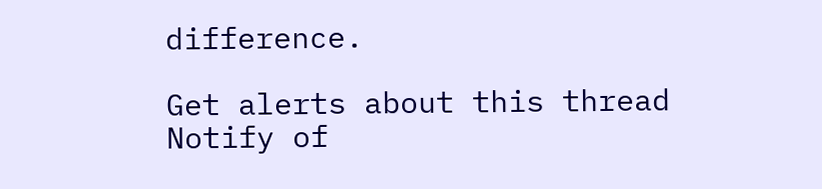difference.

Get alerts about this thread
Notify of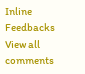Inline Feedbacks
View all comments